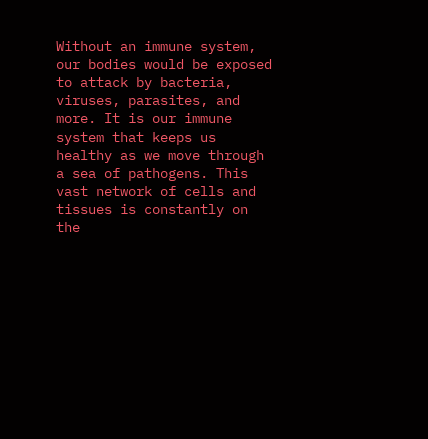Without an immune system, our bodies would be exposed to attack by bacteria, viruses, parasites, and more. It is our immune system that keeps us healthy as we move through a sea of pathogens. This vast network of cells and tissues is constantly on the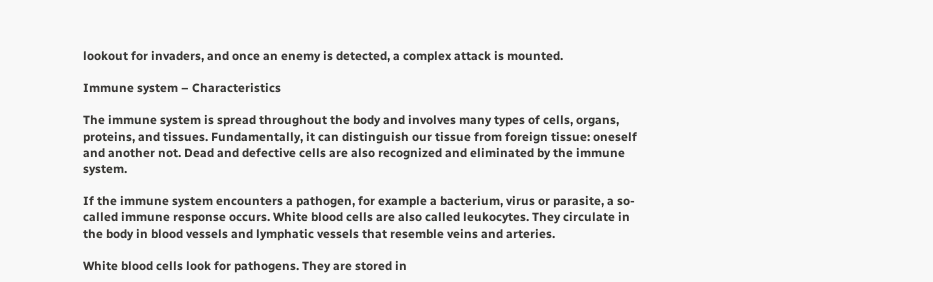lookout for invaders, and once an enemy is detected, a complex attack is mounted.

Immune system – Characteristics

The immune system is spread throughout the body and involves many types of cells, organs, proteins, and tissues. Fundamentally, it can distinguish our tissue from foreign tissue: oneself and another not. Dead and defective cells are also recognized and eliminated by the immune system.

If the immune system encounters a pathogen, for example a bacterium, virus or parasite, a so-called immune response occurs. White blood cells are also called leukocytes. They circulate in the body in blood vessels and lymphatic vessels that resemble veins and arteries.

White blood cells look for pathogens. They are stored in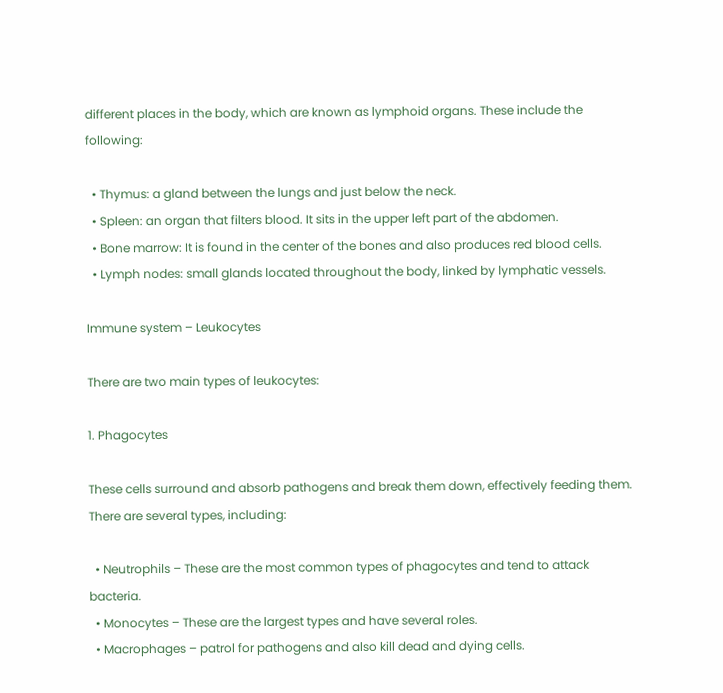different places in the body, which are known as lymphoid organs. These include the following:

  • Thymus: a gland between the lungs and just below the neck.
  • Spleen: an organ that filters blood. It sits in the upper left part of the abdomen.
  • Bone marrow: It is found in the center of the bones and also produces red blood cells.
  • Lymph nodes: small glands located throughout the body, linked by lymphatic vessels.

Immune system – Leukocytes

There are two main types of leukocytes:

1. Phagocytes

These cells surround and absorb pathogens and break them down, effectively feeding them. There are several types, including:

  • Neutrophils – These are the most common types of phagocytes and tend to attack bacteria.
  • Monocytes – These are the largest types and have several roles.
  • Macrophages – patrol for pathogens and also kill dead and dying cells.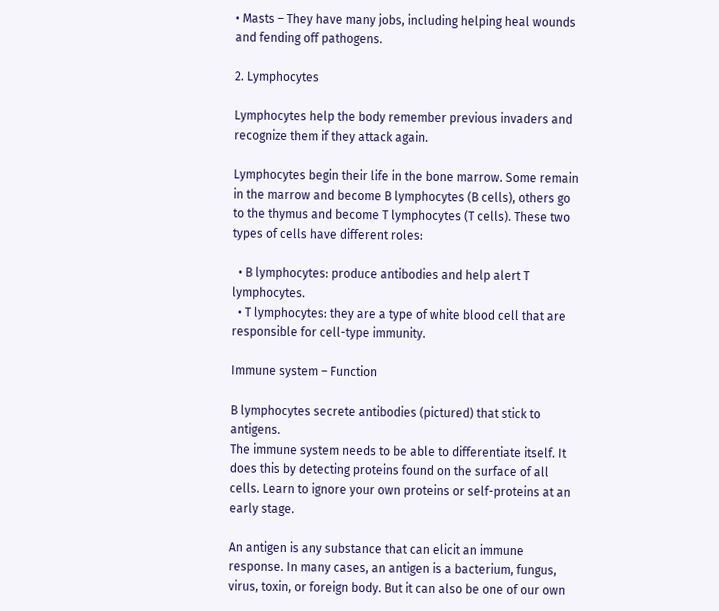• Masts – They have many jobs, including helping heal wounds and fending off pathogens.

2. Lymphocytes

Lymphocytes help the body remember previous invaders and recognize them if they attack again.

Lymphocytes begin their life in the bone marrow. Some remain in the marrow and become B lymphocytes (B cells), others go to the thymus and become T lymphocytes (T cells). These two types of cells have different roles:

  • B lymphocytes: produce antibodies and help alert T lymphocytes.
  • T lymphocytes: they are a type of white blood cell that are responsible for cell-type immunity.

Immune system – Function

B lymphocytes secrete antibodies (pictured) that stick to antigens.
The immune system needs to be able to differentiate itself. It does this by detecting proteins found on the surface of all cells. Learn to ignore your own proteins or self-proteins at an early stage.

An antigen is any substance that can elicit an immune response. In many cases, an antigen is a bacterium, fungus, virus, toxin, or foreign body. But it can also be one of our own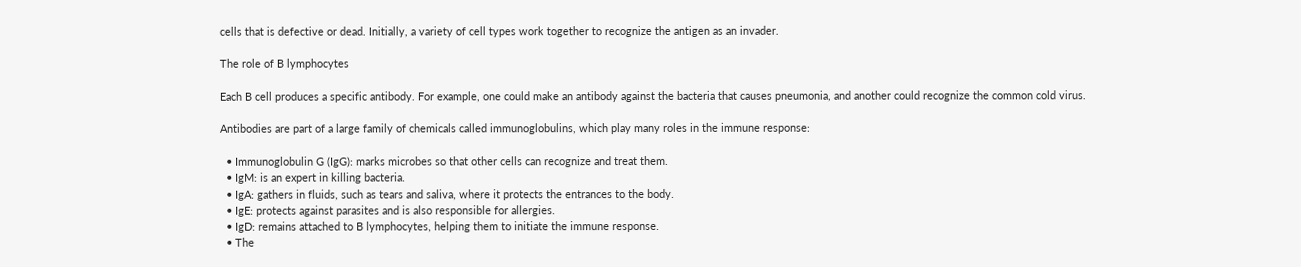cells that is defective or dead. Initially, a variety of cell types work together to recognize the antigen as an invader.

The role of B lymphocytes

Each B cell produces a specific antibody. For example, one could make an antibody against the bacteria that causes pneumonia, and another could recognize the common cold virus.

Antibodies are part of a large family of chemicals called immunoglobulins, which play many roles in the immune response:

  • Immunoglobulin G (IgG): marks microbes so that other cells can recognize and treat them.
  • IgM: is an expert in killing bacteria.
  • IgA: gathers in fluids, such as tears and saliva, where it protects the entrances to the body.
  • IgE: protects against parasites and is also responsible for allergies.
  • IgD: remains attached to B lymphocytes, helping them to initiate the immune response.
  • The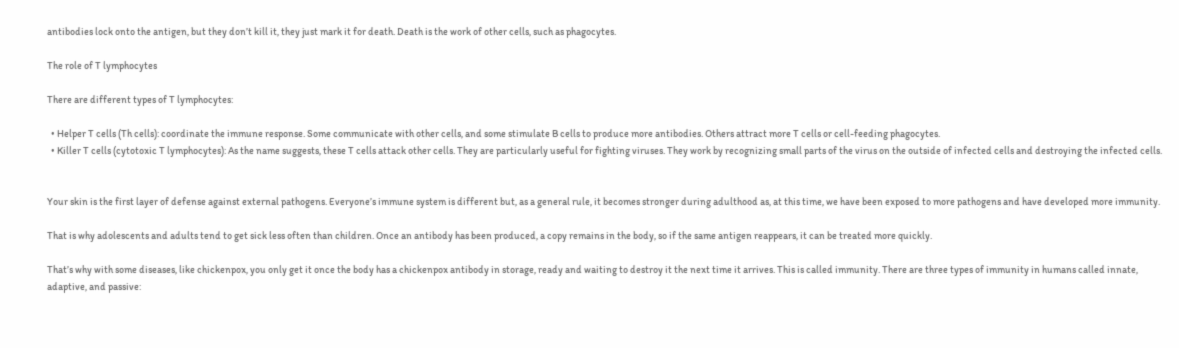antibodies lock onto the antigen, but they don’t kill it, they just mark it for death. Death is the work of other cells, such as phagocytes.

The role of T lymphocytes

There are different types of T lymphocytes:

  • Helper T cells (Th cells): coordinate the immune response. Some communicate with other cells, and some stimulate B cells to produce more antibodies. Others attract more T cells or cell-feeding phagocytes.
  • Killer T cells (cytotoxic T lymphocytes): As the name suggests, these T cells attack other cells. They are particularly useful for fighting viruses. They work by recognizing small parts of the virus on the outside of infected cells and destroying the infected cells.


Your skin is the first layer of defense against external pathogens. Everyone’s immune system is different but, as a general rule, it becomes stronger during adulthood as, at this time, we have been exposed to more pathogens and have developed more immunity.

That is why adolescents and adults tend to get sick less often than children. Once an antibody has been produced, a copy remains in the body, so if the same antigen reappears, it can be treated more quickly.

That’s why with some diseases, like chickenpox, you only get it once the body has a chickenpox antibody in storage, ready and waiting to destroy it the next time it arrives. This is called immunity. There are three types of immunity in humans called innate, adaptive, and passive: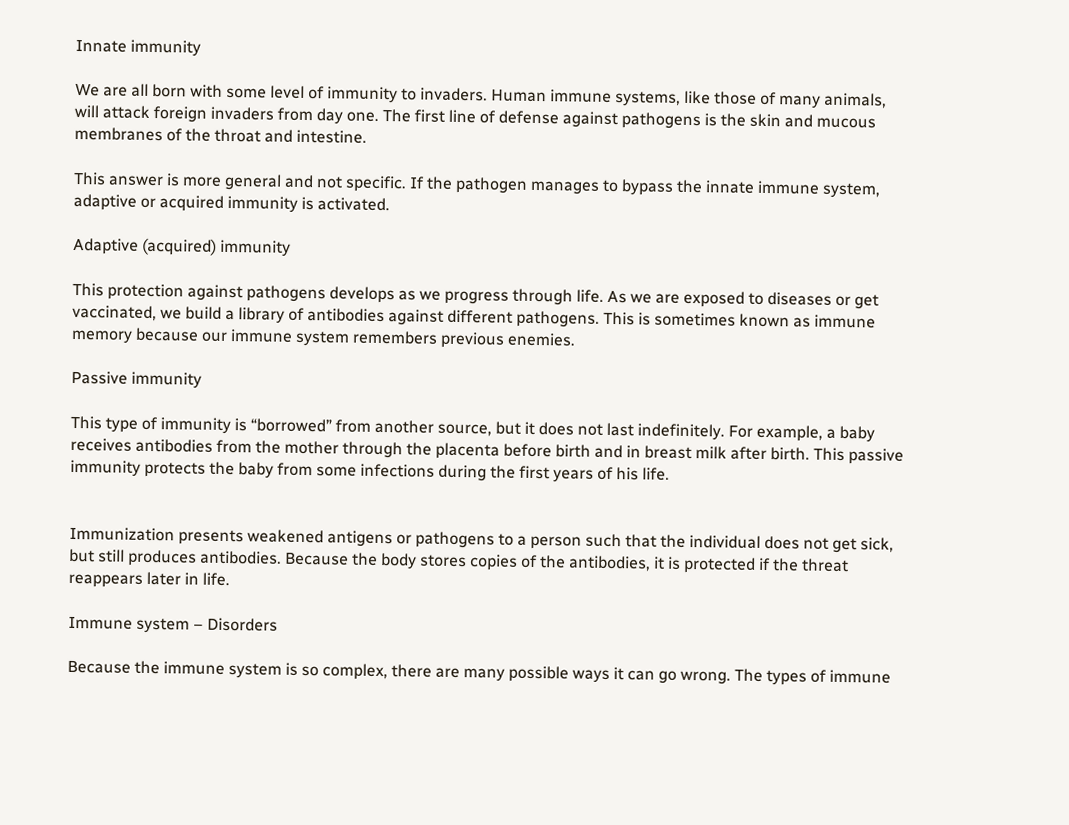Innate immunity

We are all born with some level of immunity to invaders. Human immune systems, like those of many animals, will attack foreign invaders from day one. The first line of defense against pathogens is the skin and mucous membranes of the throat and intestine.

This answer is more general and not specific. If the pathogen manages to bypass the innate immune system, adaptive or acquired immunity is activated.

Adaptive (acquired) immunity

This protection against pathogens develops as we progress through life. As we are exposed to diseases or get vaccinated, we build a library of antibodies against different pathogens. This is sometimes known as immune memory because our immune system remembers previous enemies.

Passive immunity

This type of immunity is “borrowed” from another source, but it does not last indefinitely. For example, a baby receives antibodies from the mother through the placenta before birth and in breast milk after birth. This passive immunity protects the baby from some infections during the first years of his life.


Immunization presents weakened antigens or pathogens to a person such that the individual does not get sick, but still produces antibodies. Because the body stores copies of the antibodies, it is protected if the threat reappears later in life.

Immune system – Disorders

Because the immune system is so complex, there are many possible ways it can go wrong. The types of immune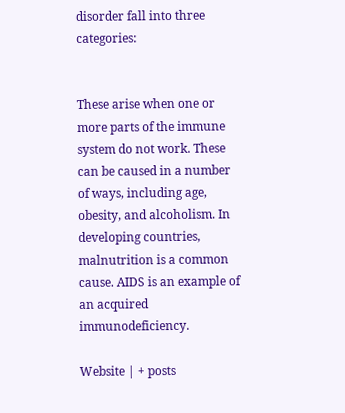disorder fall into three categories:


These arise when one or more parts of the immune system do not work. These can be caused in a number of ways, including age, obesity, and alcoholism. In developing countries, malnutrition is a common cause. AIDS is an example of an acquired immunodeficiency.

Website | + posts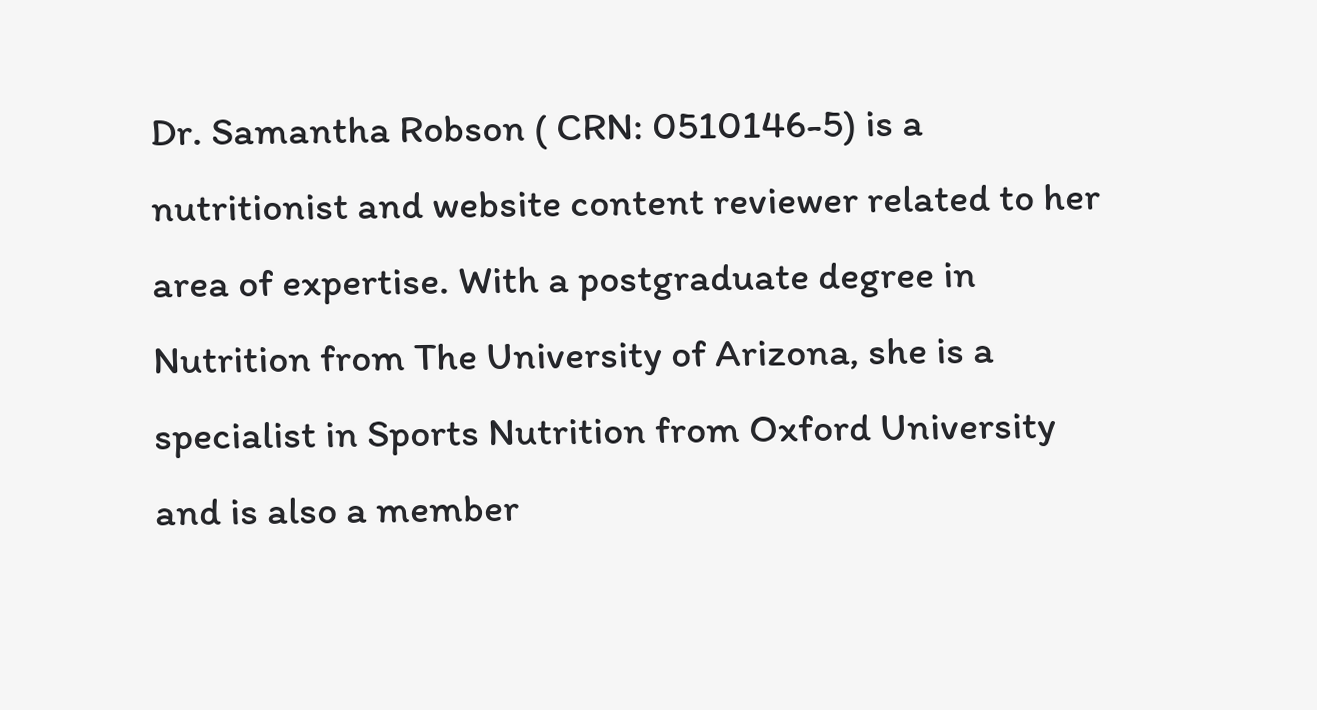Dr. Samantha Robson ( CRN: 0510146-5) is a nutritionist and website content reviewer related to her area of expertise. With a postgraduate degree in Nutrition from The University of Arizona, she is a specialist in Sports Nutrition from Oxford University and is also a member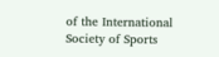of the International Society of Sports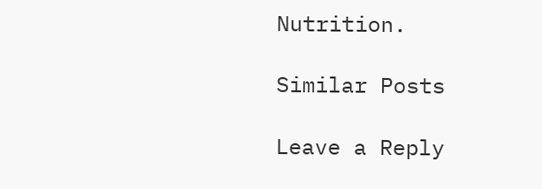Nutrition.

Similar Posts

Leave a Reply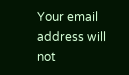Your email address will not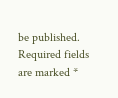be published. Required fields are marked *